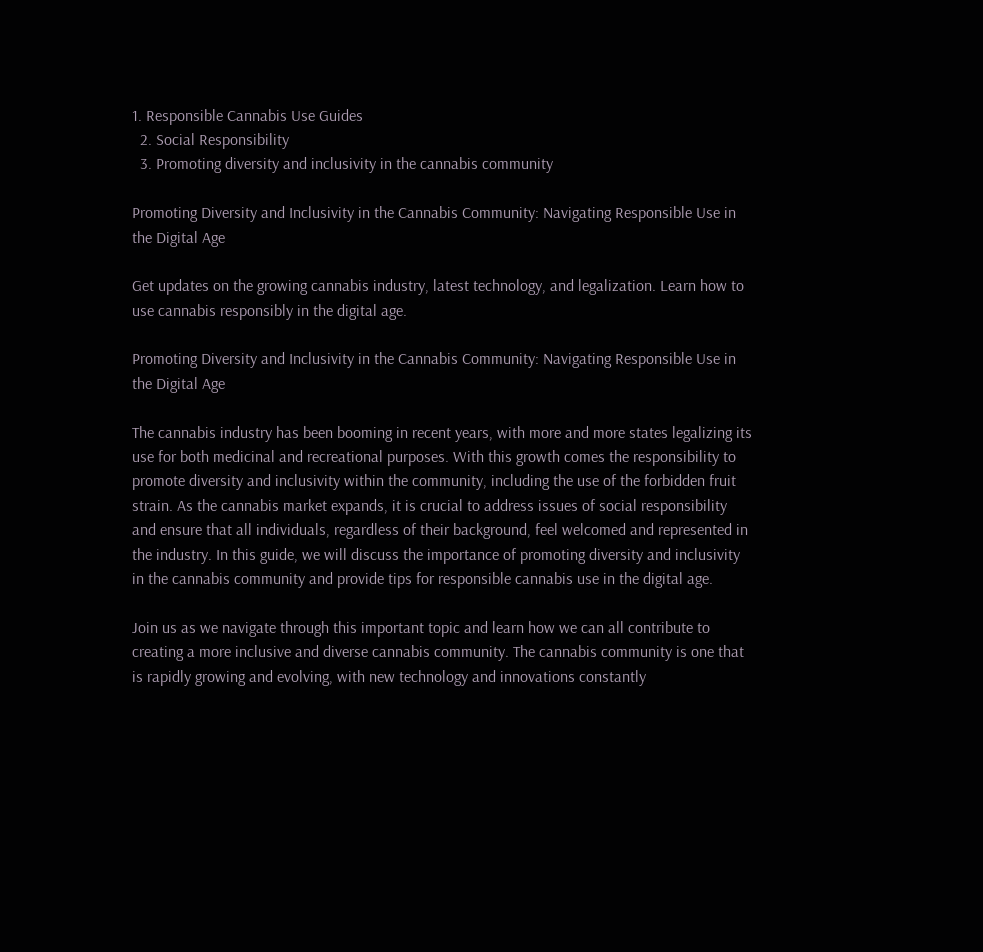1. Responsible Cannabis Use Guides
  2. Social Responsibility
  3. Promoting diversity and inclusivity in the cannabis community

Promoting Diversity and Inclusivity in the Cannabis Community: Navigating Responsible Use in the Digital Age

Get updates on the growing cannabis industry, latest technology, and legalization. Learn how to use cannabis responsibly in the digital age.

Promoting Diversity and Inclusivity in the Cannabis Community: Navigating Responsible Use in the Digital Age

The cannabis industry has been booming in recent years, with more and more states legalizing its use for both medicinal and recreational purposes. With this growth comes the responsibility to promote diversity and inclusivity within the community, including the use of the forbidden fruit strain. As the cannabis market expands, it is crucial to address issues of social responsibility and ensure that all individuals, regardless of their background, feel welcomed and represented in the industry. In this guide, we will discuss the importance of promoting diversity and inclusivity in the cannabis community and provide tips for responsible cannabis use in the digital age.

Join us as we navigate through this important topic and learn how we can all contribute to creating a more inclusive and diverse cannabis community. The cannabis community is one that is rapidly growing and evolving, with new technology and innovations constantly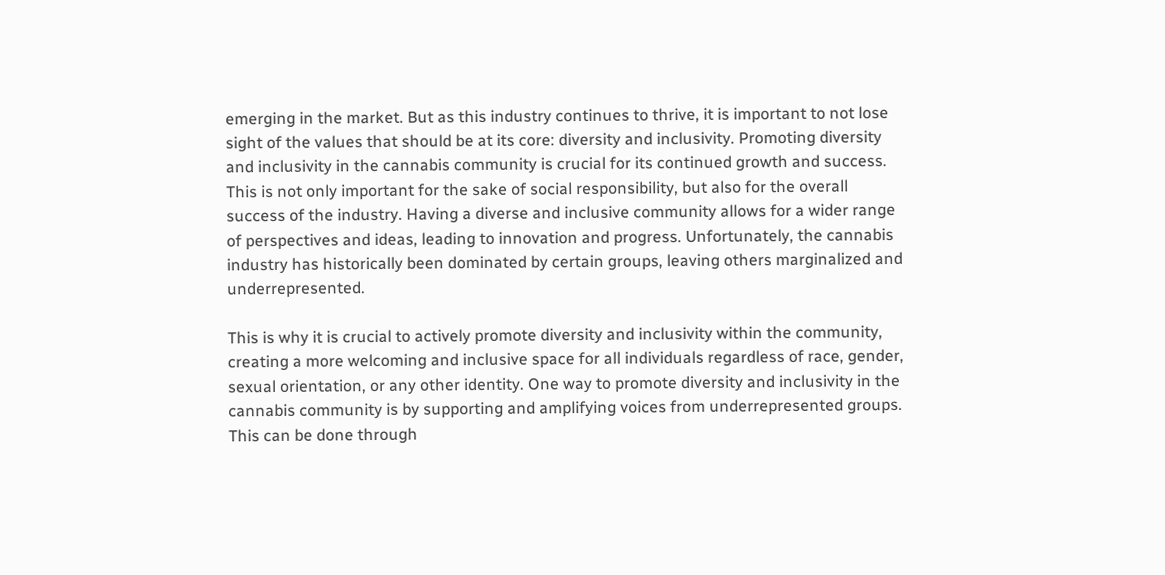emerging in the market. But as this industry continues to thrive, it is important to not lose sight of the values that should be at its core: diversity and inclusivity. Promoting diversity and inclusivity in the cannabis community is crucial for its continued growth and success. This is not only important for the sake of social responsibility, but also for the overall success of the industry. Having a diverse and inclusive community allows for a wider range of perspectives and ideas, leading to innovation and progress. Unfortunately, the cannabis industry has historically been dominated by certain groups, leaving others marginalized and underrepresented.

This is why it is crucial to actively promote diversity and inclusivity within the community, creating a more welcoming and inclusive space for all individuals regardless of race, gender, sexual orientation, or any other identity. One way to promote diversity and inclusivity in the cannabis community is by supporting and amplifying voices from underrepresented groups. This can be done through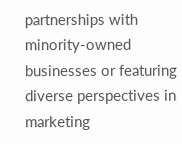partnerships with minority-owned businesses or featuring diverse perspectives in marketing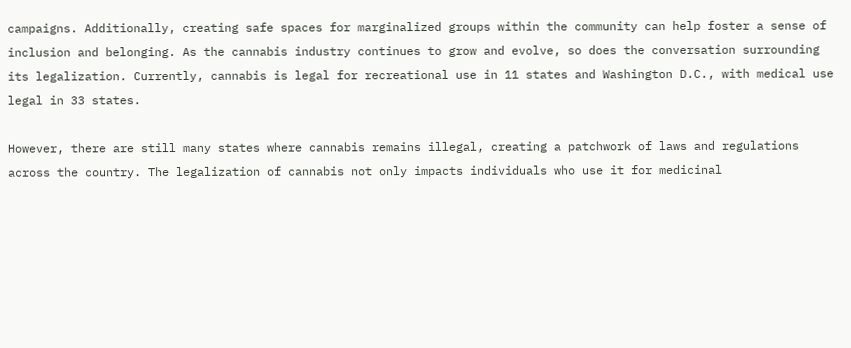campaigns. Additionally, creating safe spaces for marginalized groups within the community can help foster a sense of inclusion and belonging. As the cannabis industry continues to grow and evolve, so does the conversation surrounding its legalization. Currently, cannabis is legal for recreational use in 11 states and Washington D.C., with medical use legal in 33 states.

However, there are still many states where cannabis remains illegal, creating a patchwork of laws and regulations across the country. The legalization of cannabis not only impacts individuals who use it for medicinal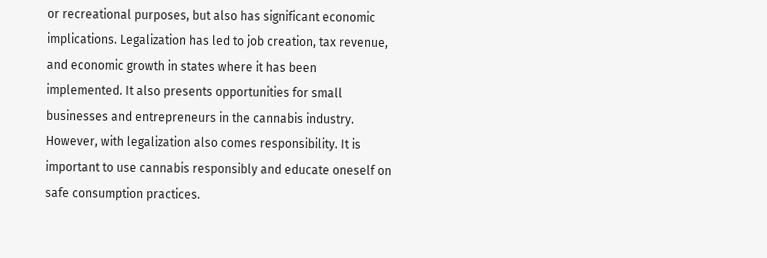or recreational purposes, but also has significant economic implications. Legalization has led to job creation, tax revenue, and economic growth in states where it has been implemented. It also presents opportunities for small businesses and entrepreneurs in the cannabis industry. However, with legalization also comes responsibility. It is important to use cannabis responsibly and educate oneself on safe consumption practices.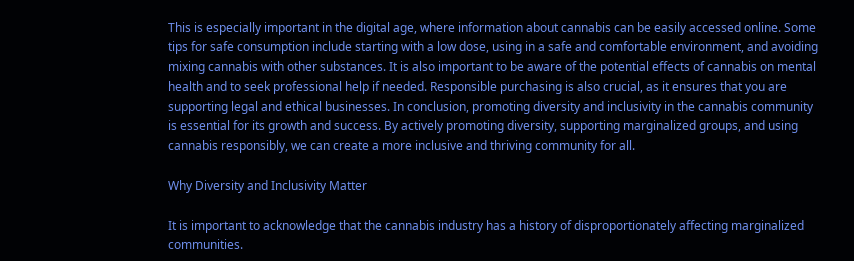This is especially important in the digital age, where information about cannabis can be easily accessed online. Some tips for safe consumption include starting with a low dose, using in a safe and comfortable environment, and avoiding mixing cannabis with other substances. It is also important to be aware of the potential effects of cannabis on mental health and to seek professional help if needed. Responsible purchasing is also crucial, as it ensures that you are supporting legal and ethical businesses. In conclusion, promoting diversity and inclusivity in the cannabis community is essential for its growth and success. By actively promoting diversity, supporting marginalized groups, and using cannabis responsibly, we can create a more inclusive and thriving community for all.

Why Diversity and Inclusivity Matter

It is important to acknowledge that the cannabis industry has a history of disproportionately affecting marginalized communities.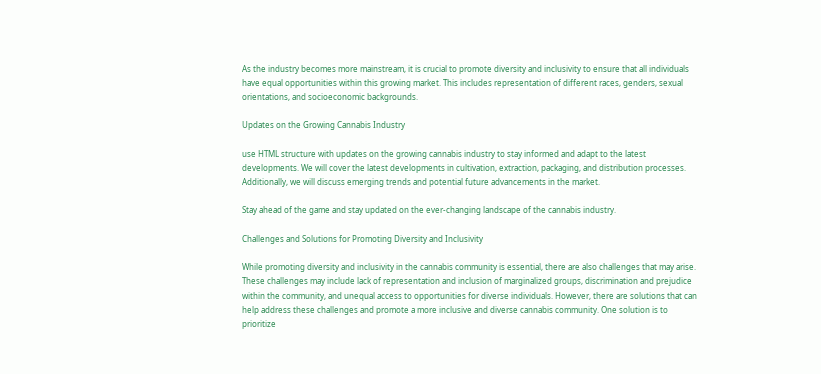As the industry becomes more mainstream, it is crucial to promote diversity and inclusivity to ensure that all individuals have equal opportunities within this growing market. This includes representation of different races, genders, sexual orientations, and socioeconomic backgrounds.

Updates on the Growing Cannabis Industry

use HTML structure with updates on the growing cannabis industry to stay informed and adapt to the latest developments. We will cover the latest developments in cultivation, extraction, packaging, and distribution processes. Additionally, we will discuss emerging trends and potential future advancements in the market.

Stay ahead of the game and stay updated on the ever-changing landscape of the cannabis industry.

Challenges and Solutions for Promoting Diversity and Inclusivity

While promoting diversity and inclusivity in the cannabis community is essential, there are also challenges that may arise. These challenges may include lack of representation and inclusion of marginalized groups, discrimination and prejudice within the community, and unequal access to opportunities for diverse individuals. However, there are solutions that can help address these challenges and promote a more inclusive and diverse cannabis community. One solution is to prioritize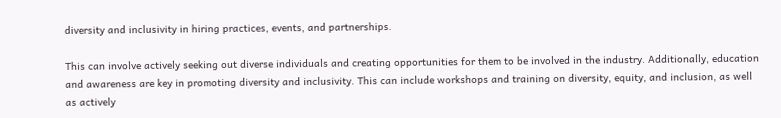diversity and inclusivity in hiring practices, events, and partnerships.

This can involve actively seeking out diverse individuals and creating opportunities for them to be involved in the industry. Additionally, education and awareness are key in promoting diversity and inclusivity. This can include workshops and training on diversity, equity, and inclusion, as well as actively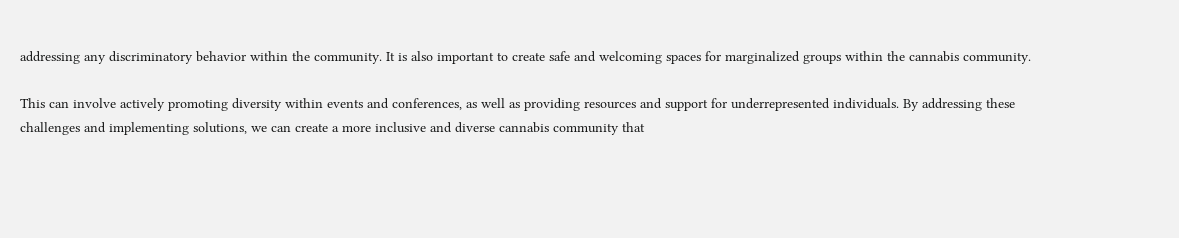addressing any discriminatory behavior within the community. It is also important to create safe and welcoming spaces for marginalized groups within the cannabis community.

This can involve actively promoting diversity within events and conferences, as well as providing resources and support for underrepresented individuals. By addressing these challenges and implementing solutions, we can create a more inclusive and diverse cannabis community that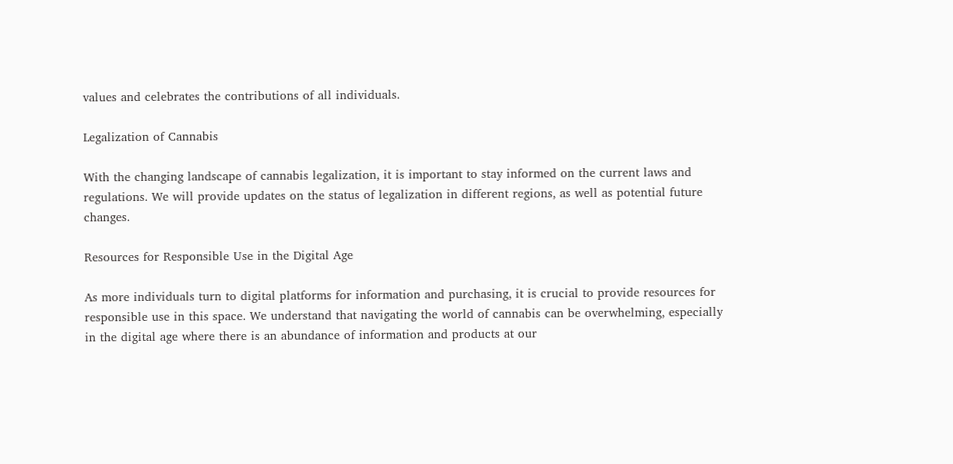values and celebrates the contributions of all individuals.

Legalization of Cannabis

With the changing landscape of cannabis legalization, it is important to stay informed on the current laws and regulations. We will provide updates on the status of legalization in different regions, as well as potential future changes.

Resources for Responsible Use in the Digital Age

As more individuals turn to digital platforms for information and purchasing, it is crucial to provide resources for responsible use in this space. We understand that navigating the world of cannabis can be overwhelming, especially in the digital age where there is an abundance of information and products at our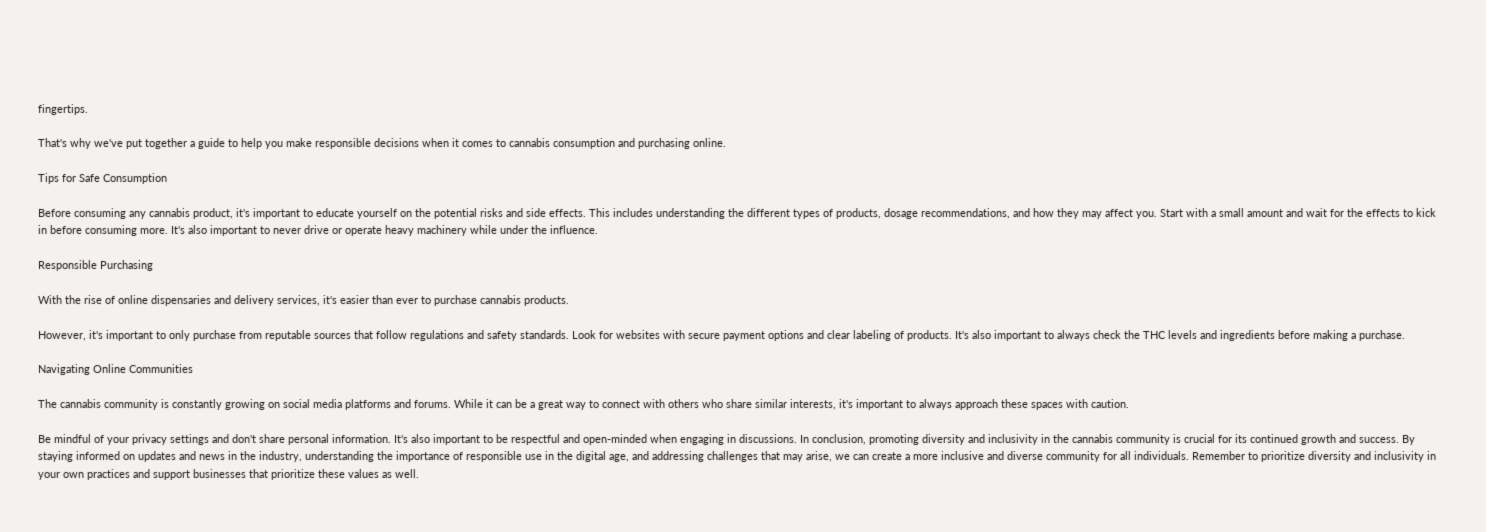fingertips.

That's why we've put together a guide to help you make responsible decisions when it comes to cannabis consumption and purchasing online.

Tips for Safe Consumption

Before consuming any cannabis product, it's important to educate yourself on the potential risks and side effects. This includes understanding the different types of products, dosage recommendations, and how they may affect you. Start with a small amount and wait for the effects to kick in before consuming more. It's also important to never drive or operate heavy machinery while under the influence.

Responsible Purchasing

With the rise of online dispensaries and delivery services, it's easier than ever to purchase cannabis products.

However, it's important to only purchase from reputable sources that follow regulations and safety standards. Look for websites with secure payment options and clear labeling of products. It's also important to always check the THC levels and ingredients before making a purchase.

Navigating Online Communities

The cannabis community is constantly growing on social media platforms and forums. While it can be a great way to connect with others who share similar interests, it's important to always approach these spaces with caution.

Be mindful of your privacy settings and don't share personal information. It's also important to be respectful and open-minded when engaging in discussions. In conclusion, promoting diversity and inclusivity in the cannabis community is crucial for its continued growth and success. By staying informed on updates and news in the industry, understanding the importance of responsible use in the digital age, and addressing challenges that may arise, we can create a more inclusive and diverse community for all individuals. Remember to prioritize diversity and inclusivity in your own practices and support businesses that prioritize these values as well.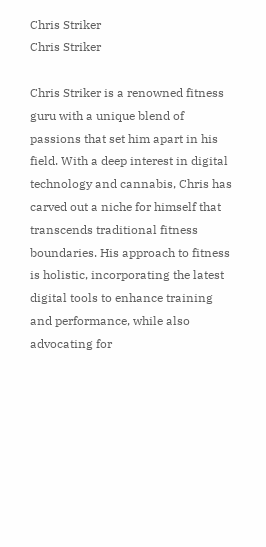Chris Striker
Chris Striker

Chris Striker is a renowned fitness guru with a unique blend of passions that set him apart in his field. With a deep interest in digital technology and cannabis, Chris has carved out a niche for himself that transcends traditional fitness boundaries. His approach to fitness is holistic, incorporating the latest digital tools to enhance training and performance, while also advocating for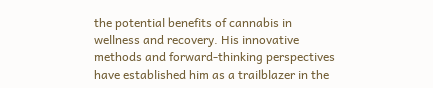the potential benefits of cannabis in wellness and recovery. His innovative methods and forward-thinking perspectives have established him as a trailblazer in the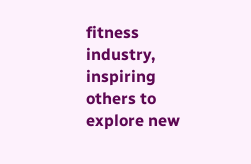fitness industry, inspiring others to explore new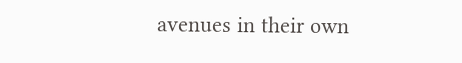avenues in their own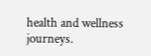health and wellness journeys.